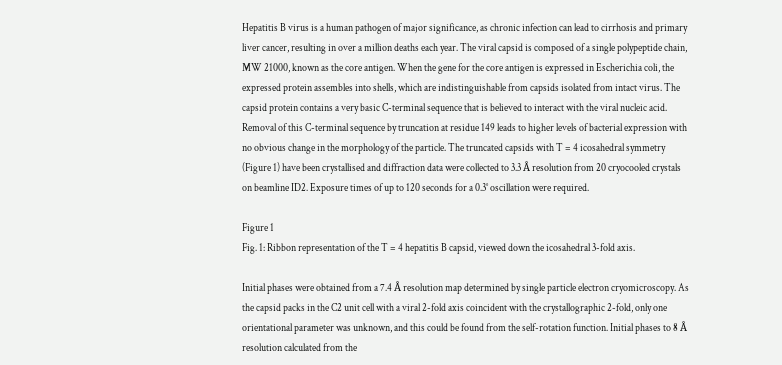Hepatitis B virus is a human pathogen of major significance, as chronic infection can lead to cirrhosis and primary liver cancer, resulting in over a million deaths each year. The viral capsid is composed of a single polypeptide chain, MW 21000, known as the core antigen. When the gene for the core antigen is expressed in Escherichia coli, the expressed protein assembles into shells, which are indistinguishable from capsids isolated from intact virus. The capsid protein contains a very basic C-terminal sequence that is believed to interact with the viral nucleic acid. Removal of this C-terminal sequence by truncation at residue 149 leads to higher levels of bacterial expression with no obvious change in the morphology of the particle. The truncated capsids with T = 4 icosahedral symmetry (Figure 1) have been crystallised and diffraction data were collected to 3.3 Å resolution from 20 cryocooled crystals on beamline ID2. Exposure times of up to 120 seconds for a 0.3° oscillation were required.

Figure 1
Fig. 1: Ribbon representation of the T = 4 hepatitis B capsid, viewed down the icosahedral 3-fold axis.

Initial phases were obtained from a 7.4 Å resolution map determined by single particle electron cryomicroscopy. As the capsid packs in the C2 unit cell with a viral 2-fold axis coincident with the crystallographic 2-fold, only one orientational parameter was unknown, and this could be found from the self-rotation function. Initial phases to 8 Å resolution calculated from the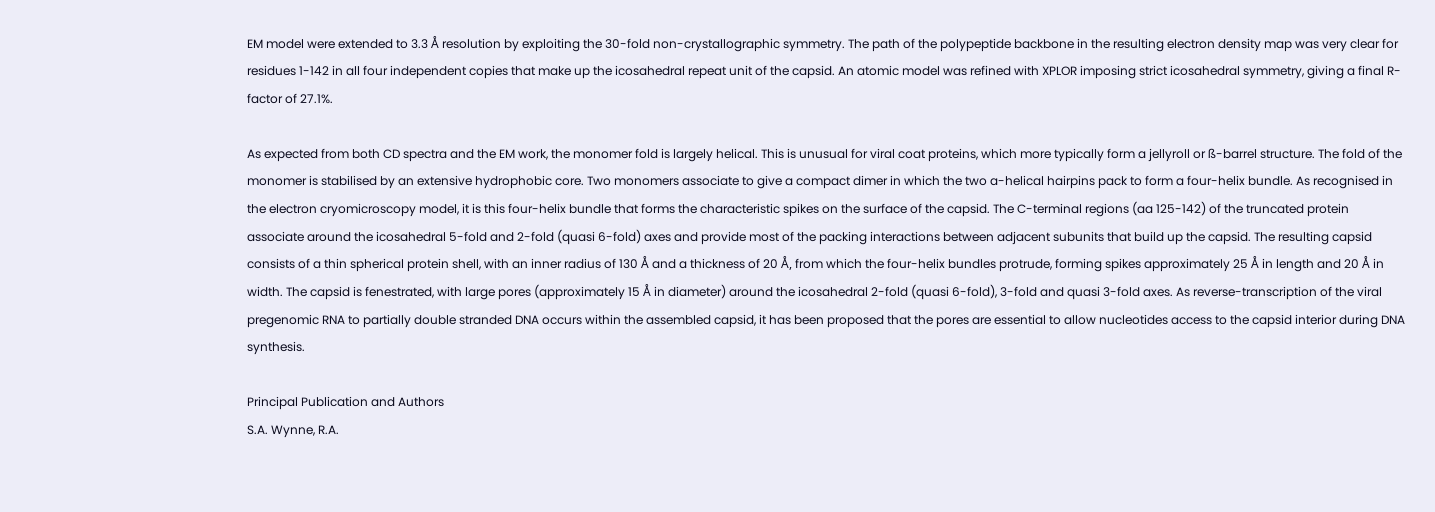EM model were extended to 3.3 Å resolution by exploiting the 30-fold non-crystallographic symmetry. The path of the polypeptide backbone in the resulting electron density map was very clear for residues 1-142 in all four independent copies that make up the icosahedral repeat unit of the capsid. An atomic model was refined with XPLOR imposing strict icosahedral symmetry, giving a final R-factor of 27.1%.

As expected from both CD spectra and the EM work, the monomer fold is largely helical. This is unusual for viral coat proteins, which more typically form a jellyroll or ß-barrel structure. The fold of the monomer is stabilised by an extensive hydrophobic core. Two monomers associate to give a compact dimer in which the two a-helical hairpins pack to form a four-helix bundle. As recognised in the electron cryomicroscopy model, it is this four-helix bundle that forms the characteristic spikes on the surface of the capsid. The C-terminal regions (aa 125-142) of the truncated protein associate around the icosahedral 5-fold and 2-fold (quasi 6-fold) axes and provide most of the packing interactions between adjacent subunits that build up the capsid. The resulting capsid consists of a thin spherical protein shell, with an inner radius of 130 Å and a thickness of 20 Å, from which the four-helix bundles protrude, forming spikes approximately 25 Å in length and 20 Å in width. The capsid is fenestrated, with large pores (approximately 15 Å in diameter) around the icosahedral 2-fold (quasi 6-fold), 3-fold and quasi 3-fold axes. As reverse-transcription of the viral pregenomic RNA to partially double stranded DNA occurs within the assembled capsid, it has been proposed that the pores are essential to allow nucleotides access to the capsid interior during DNA synthesis.

Principal Publication and Authors
S.A. Wynne, R.A.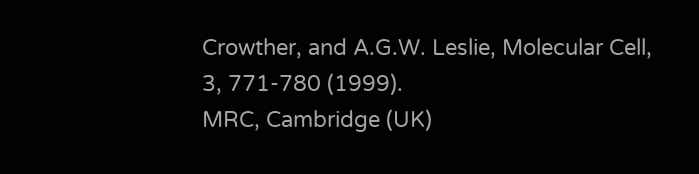Crowther, and A.G.W. Leslie, Molecular Cell, 3, 771-780 (1999).
MRC, Cambridge (UK)